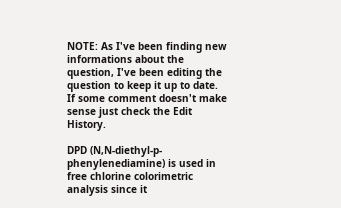NOTE: As I've been finding new informations about the question, I've been editing the question to keep it up to date. If some comment doesn't make sense just check the Edit History.

DPD (N,N-diethyl-p-phenylenediamine) is used in free chlorine colorimetric analysis since it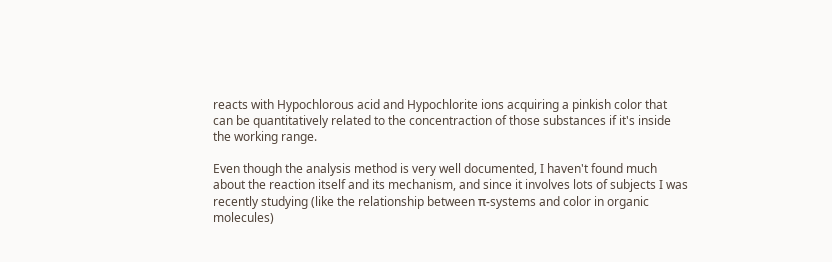reacts with Hypochlorous acid and Hypochlorite ions acquiring a pinkish color that can be quantitatively related to the concentraction of those substances if it's inside the working range.

Even though the analysis method is very well documented, I haven't found much about the reaction itself and its mechanism, and since it involves lots of subjects I was recently studying (like the relationship between π-systems and color in organic molecules)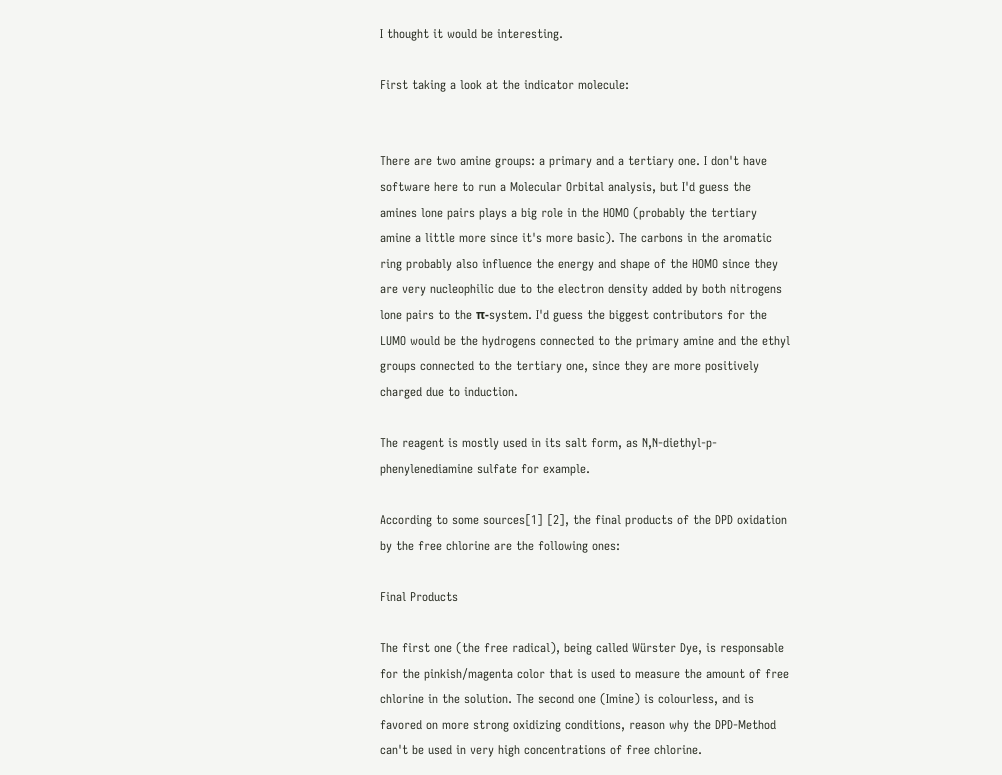I thought it would be interesting.

First taking a look at the indicator molecule:


There are two amine groups: a primary and a tertiary one. I don't have software here to run a Molecular Orbital analysis, but I'd guess the amines lone pairs plays a big role in the HOMO (probably the tertiary amine a little more since it's more basic). The carbons in the aromatic ring probably also influence the energy and shape of the HOMO since they are very nucleophilic due to the electron density added by both nitrogens lone pairs to the π-system. I'd guess the biggest contributors for the LUMO would be the hydrogens connected to the primary amine and the ethyl groups connected to the tertiary one, since they are more positively charged due to induction.

The reagent is mostly used in its salt form, as N,N-diethyl-p-phenylenediamine sulfate for example.

According to some sources[1] [2], the final products of the DPD oxidation by the free chlorine are the following ones:

Final Products

The first one (the free radical), being called Würster Dye, is responsable for the pinkish/magenta color that is used to measure the amount of free chlorine in the solution. The second one (Imine) is colourless, and is favored on more strong oxidizing conditions, reason why the DPD-Method can't be used in very high concentrations of free chlorine.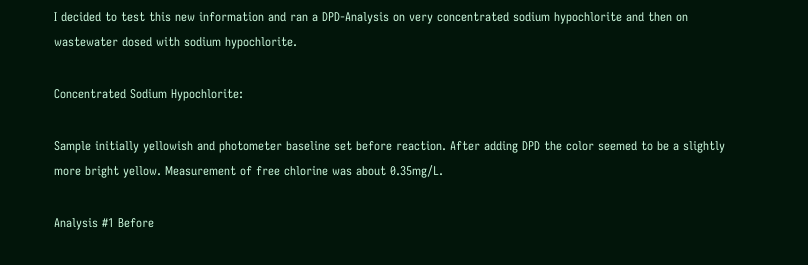I decided to test this new information and ran a DPD-Analysis on very concentrated sodium hypochlorite and then on wastewater dosed with sodium hypochlorite.

Concentrated Sodium Hypochlorite:

Sample initially yellowish and photometer baseline set before reaction. After adding DPD the color seemed to be a slightly more bright yellow. Measurement of free chlorine was about 0.35mg/L.

Analysis #1 Before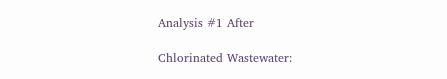Analysis #1 After

Chlorinated Wastewater: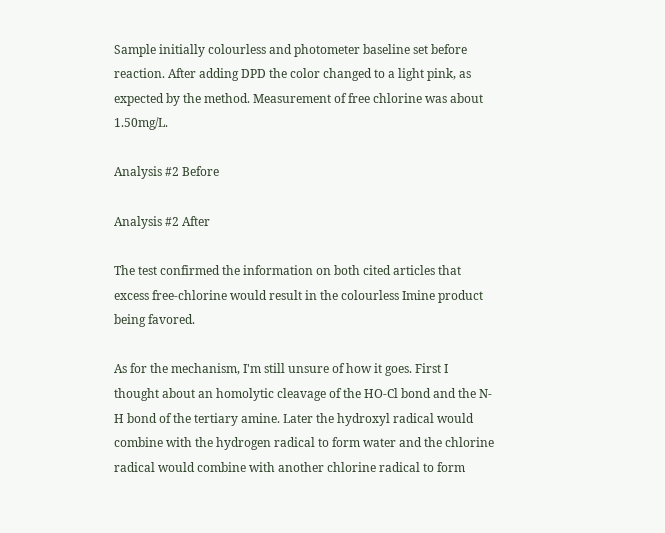Sample initially colourless and photometer baseline set before reaction. After adding DPD the color changed to a light pink, as expected by the method. Measurement of free chlorine was about 1.50mg/L.

Analysis #2 Before

Analysis #2 After

The test confirmed the information on both cited articles that excess free-chlorine would result in the colourless Imine product being favored.

As for the mechanism, I'm still unsure of how it goes. First I thought about an homolytic cleavage of the HO-Cl bond and the N-H bond of the tertiary amine. Later the hydroxyl radical would combine with the hydrogen radical to form water and the chlorine radical would combine with another chlorine radical to form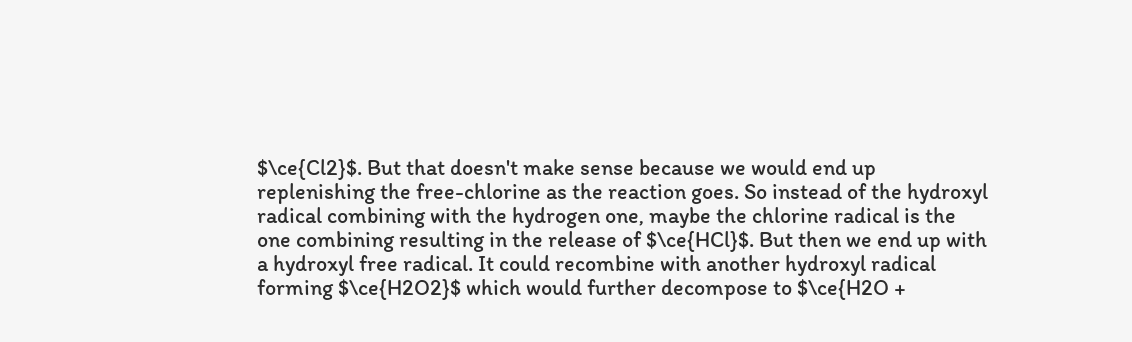$\ce{Cl2}$. But that doesn't make sense because we would end up replenishing the free-chlorine as the reaction goes. So instead of the hydroxyl radical combining with the hydrogen one, maybe the chlorine radical is the one combining resulting in the release of $\ce{HCl}$. But then we end up with a hydroxyl free radical. It could recombine with another hydroxyl radical forming $\ce{H2O2}$ which would further decompose to $\ce{H2O +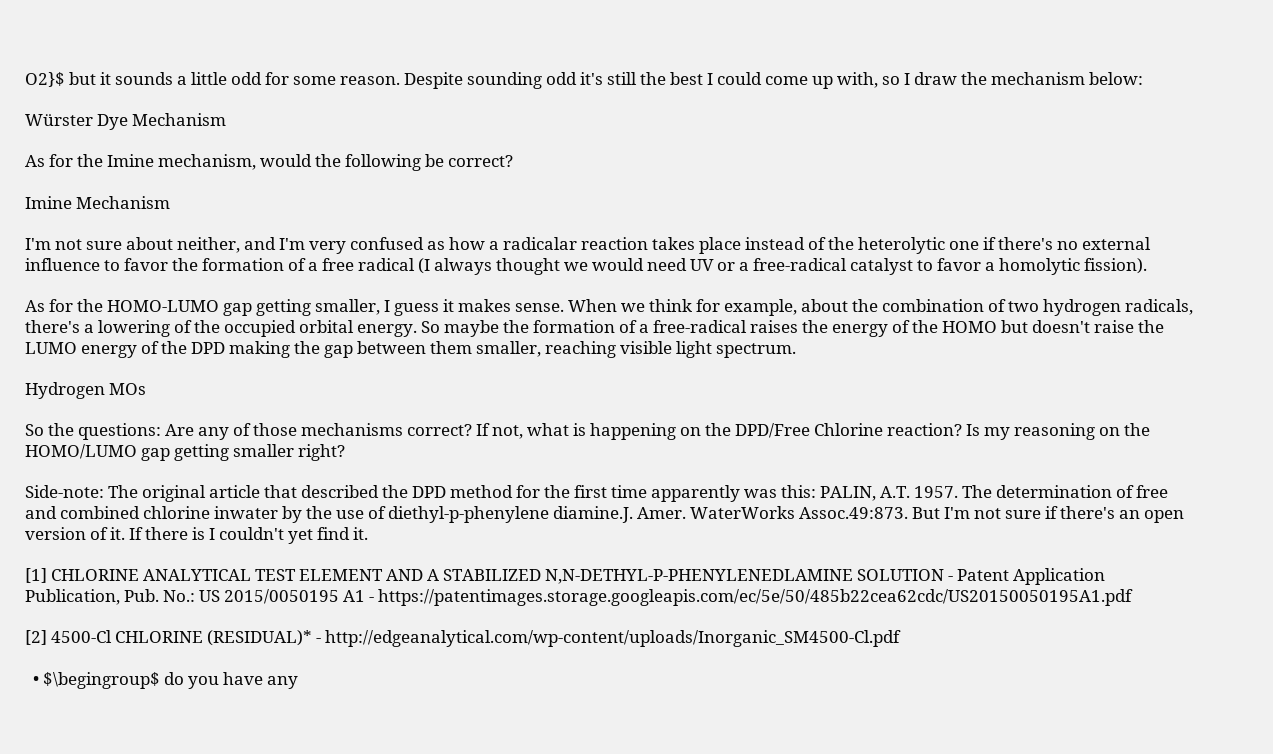O2}$ but it sounds a little odd for some reason. Despite sounding odd it's still the best I could come up with, so I draw the mechanism below:

Würster Dye Mechanism

As for the Imine mechanism, would the following be correct?

Imine Mechanism

I'm not sure about neither, and I'm very confused as how a radicalar reaction takes place instead of the heterolytic one if there's no external influence to favor the formation of a free radical (I always thought we would need UV or a free-radical catalyst to favor a homolytic fission).

As for the HOMO-LUMO gap getting smaller, I guess it makes sense. When we think for example, about the combination of two hydrogen radicals, there's a lowering of the occupied orbital energy. So maybe the formation of a free-radical raises the energy of the HOMO but doesn't raise the LUMO energy of the DPD making the gap between them smaller, reaching visible light spectrum.

Hydrogen MOs

So the questions: Are any of those mechanisms correct? If not, what is happening on the DPD/Free Chlorine reaction? Is my reasoning on the HOMO/LUMO gap getting smaller right?

Side-note: The original article that described the DPD method for the first time apparently was this: PALIN, A.T. 1957. The determination of free and combined chlorine inwater by the use of diethyl-p-phenylene diamine.J. Amer. WaterWorks Assoc.49:873. But I'm not sure if there's an open version of it. If there is I couldn't yet find it.

[1] CHLORINE ANALYTICAL TEST ELEMENT AND A STABILIZED N,N-DETHYL-P-PHENYLENEDLAMINE SOLUTION - Patent Application Publication, Pub. No.: US 2015/0050195 A1 - https://patentimages.storage.googleapis.com/ec/5e/50/485b22cea62cdc/US20150050195A1.pdf

[2] 4500-Cl CHLORINE (RESIDUAL)* - http://edgeanalytical.com/wp-content/uploads/Inorganic_SM4500-Cl.pdf

  • $\begingroup$ do you have any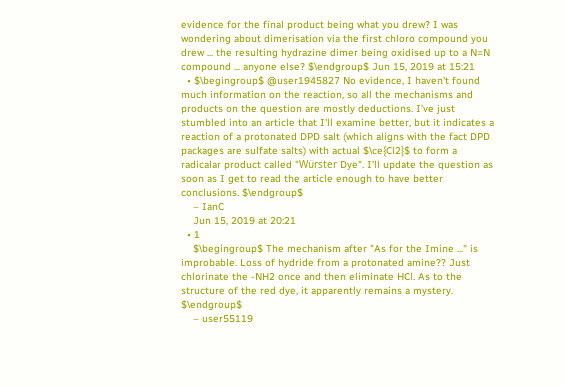evidence for the final product being what you drew? I was wondering about dimerisation via the first chloro compound you drew ... the resulting hydrazine dimer being oxidised up to a N=N compound ... anyone else? $\endgroup$ Jun 15, 2019 at 15:21
  • $\begingroup$ @user1945827 No evidence, I haven't found much information on the reaction, so all the mechanisms and products on the question are mostly deductions. I've just stumbled into an article that I'll examine better, but it indicates a reaction of a protonated DPD salt (which aligns with the fact DPD packages are sulfate salts) with actual $\ce{Cl2}$ to form a radicalar product called "Würster Dye". I'll update the question as soon as I get to read the article enough to have better conclusions. $\endgroup$
    – IanC
    Jun 15, 2019 at 20:21
  • 1
    $\begingroup$ The mechanism after "As for the Imine ..." is improbable. Loss of hydride from a protonated amine?? Just chlorinate the -NH2 once and then eliminate HCl. As to the structure of the red dye, it apparently remains a mystery. $\endgroup$
    – user55119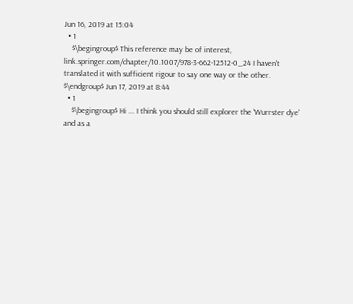Jun 16, 2019 at 15:04
  • 1
    $\begingroup$ This reference may be of interest, link.springer.com/chapter/10.1007/978-3-662-12512-0_24 I haven't translated it with sufficient rigour to say one way or the other. $\endgroup$ Jun 17, 2019 at 8:44
  • 1
    $\begingroup$ Hi ... I think you should still explorer the 'Wurrster dye' and as a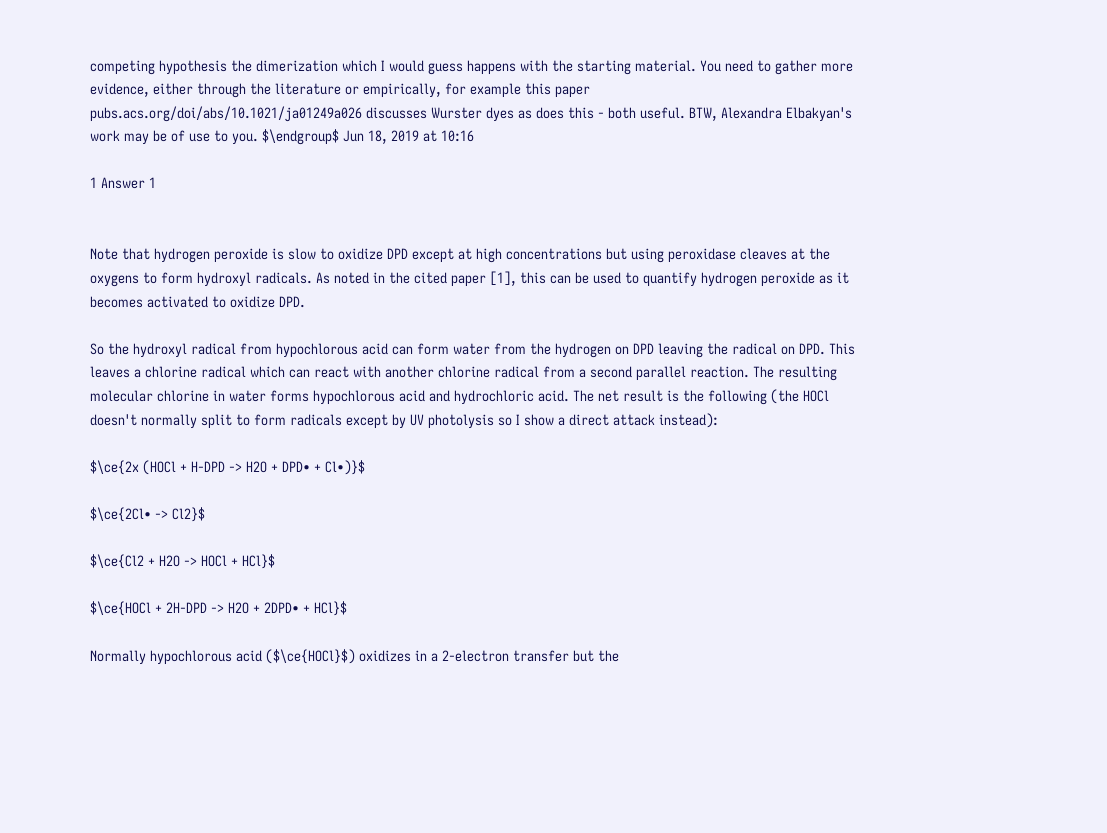competing hypothesis the dimerization which I would guess happens with the starting material. You need to gather more evidence, either through the literature or empirically, for example this paper pubs.acs.org/doi/abs/10.1021/ja01249a026 discusses Wurster dyes as does this - both useful. BTW, Alexandra Elbakyan's work may be of use to you. $\endgroup$ Jun 18, 2019 at 10:16

1 Answer 1


Note that hydrogen peroxide is slow to oxidize DPD except at high concentrations but using peroxidase cleaves at the oxygens to form hydroxyl radicals. As noted in the cited paper [1], this can be used to quantify hydrogen peroxide as it becomes activated to oxidize DPD.

So the hydroxyl radical from hypochlorous acid can form water from the hydrogen on DPD leaving the radical on DPD. This leaves a chlorine radical which can react with another chlorine radical from a second parallel reaction. The resulting molecular chlorine in water forms hypochlorous acid and hydrochloric acid. The net result is the following (the HOCl doesn't normally split to form radicals except by UV photolysis so I show a direct attack instead):

$\ce{2x (HOCl + H-DPD -> H2O + DPD• + Cl•)}$

$\ce{2Cl• -> Cl2}$

$\ce{Cl2 + H2O -> HOCl + HCl}$

$\ce{HOCl + 2H-DPD -> H2O + 2DPD• + HCl}$

Normally hypochlorous acid ($\ce{HOCl}$) oxidizes in a 2-electron transfer but the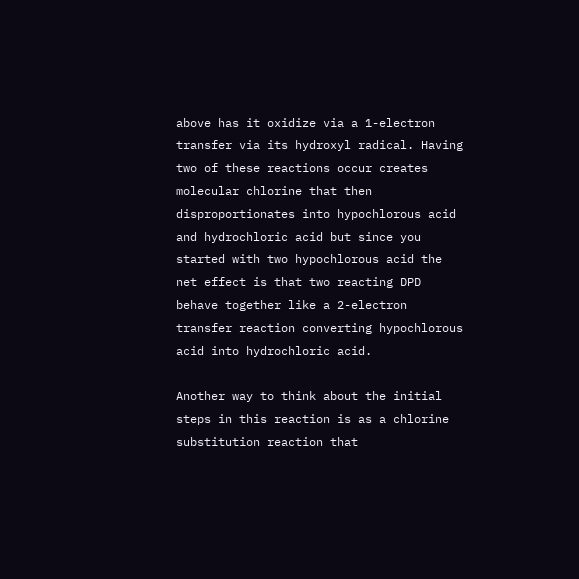above has it oxidize via a 1-electron transfer via its hydroxyl radical. Having two of these reactions occur creates molecular chlorine that then disproportionates into hypochlorous acid and hydrochloric acid but since you started with two hypochlorous acid the net effect is that two reacting DPD behave together like a 2-electron transfer reaction converting hypochlorous acid into hydrochloric acid.

Another way to think about the initial steps in this reaction is as a chlorine substitution reaction that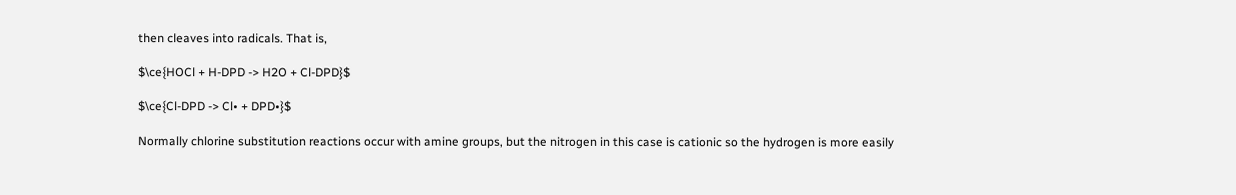then cleaves into radicals. That is,

$\ce{HOCl + H-DPD -> H2O + Cl-DPD}$

$\ce{Cl-DPD -> Cl• + DPD•}$

Normally chlorine substitution reactions occur with amine groups, but the nitrogen in this case is cationic so the hydrogen is more easily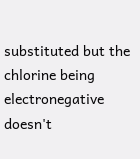substituted but the chlorine being electronegative doesn't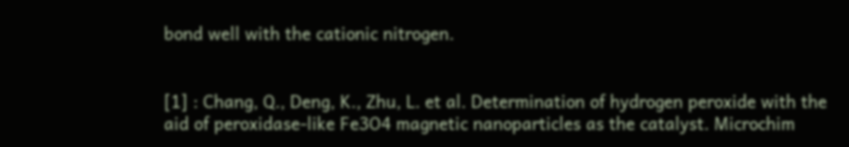bond well with the cationic nitrogen.


[1] : Chang, Q., Deng, K., Zhu, L. et al. Determination of hydrogen peroxide with the aid of peroxidase-like Fe3O4 magnetic nanoparticles as the catalyst. Microchim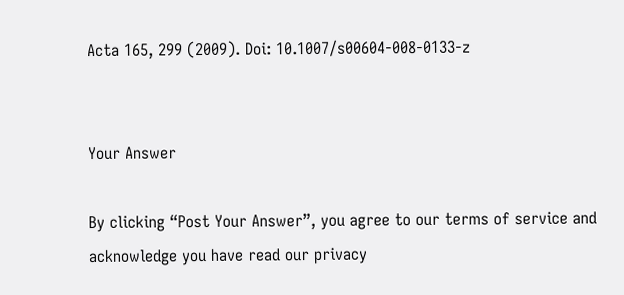Acta 165, 299 (2009). Doi: 10.1007/s00604-008-0133-z


Your Answer

By clicking “Post Your Answer”, you agree to our terms of service and acknowledge you have read our privacy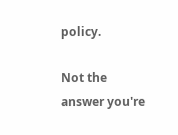policy.

Not the answer you're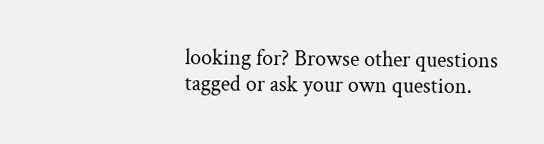looking for? Browse other questions tagged or ask your own question.